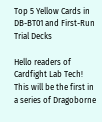Top 5 Yellow Cards in DB-BT01 and First-Run Trial Decks

Hello readers of Cardfight Lab Tech! This will be the first in a series of Dragoborne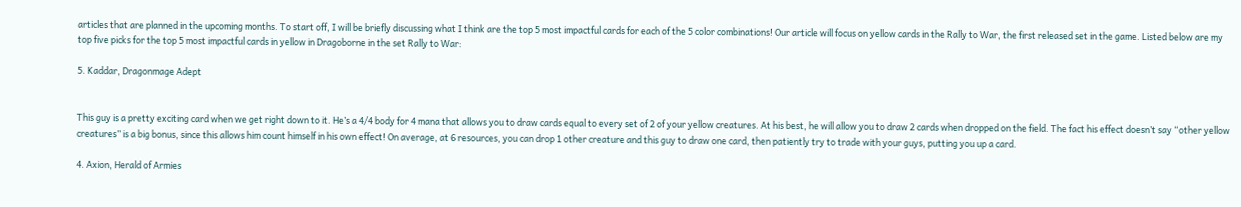articles that are planned in the upcoming months. To start off, I will be briefly discussing what I think are the top 5 most impactful cards for each of the 5 color combinations! Our article will focus on yellow cards in the Rally to War, the first released set in the game. Listed below are my top five picks for the top 5 most impactful cards in yellow in Dragoborne in the set Rally to War:

5. Kaddar, Dragonmage Adept


This guy is a pretty exciting card when we get right down to it. He’s a 4/4 body for 4 mana that allows you to draw cards equal to every set of 2 of your yellow creatures. At his best, he will allow you to draw 2 cards when dropped on the field. The fact his effect doesn’t say “other yellow creatures” is a big bonus, since this allows him count himself in his own effect! On average, at 6 resources, you can drop 1 other creature and this guy to draw one card, then patiently try to trade with your guys, putting you up a card.

4. Axion, Herald of Armies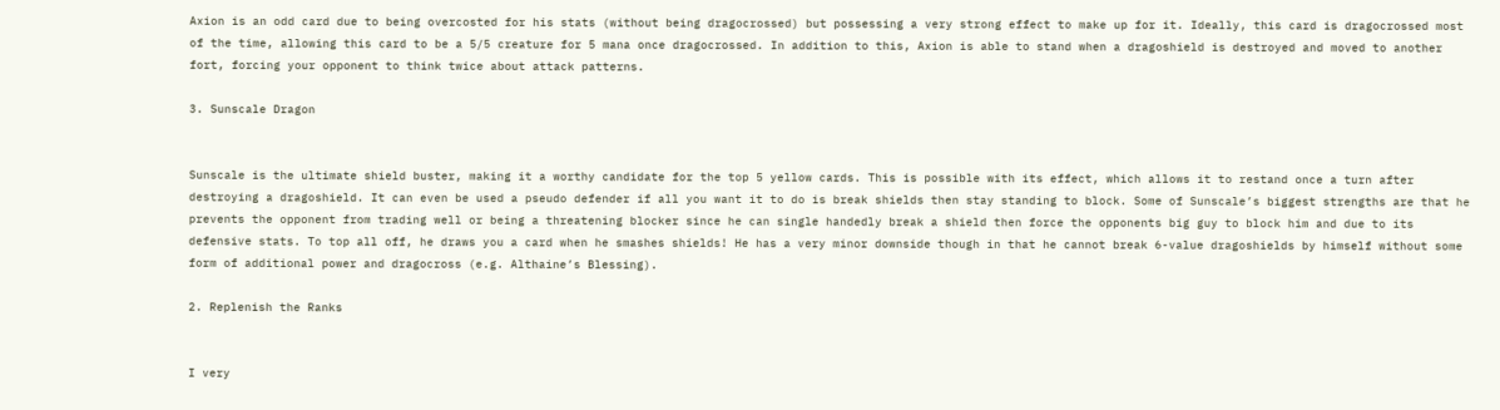Axion is an odd card due to being overcosted for his stats (without being dragocrossed) but possessing a very strong effect to make up for it. Ideally, this card is dragocrossed most of the time, allowing this card to be a 5/5 creature for 5 mana once dragocrossed. In addition to this, Axion is able to stand when a dragoshield is destroyed and moved to another fort, forcing your opponent to think twice about attack patterns.

3. Sunscale Dragon


Sunscale is the ultimate shield buster, making it a worthy candidate for the top 5 yellow cards. This is possible with its effect, which allows it to restand once a turn after destroying a dragoshield. It can even be used a pseudo defender if all you want it to do is break shields then stay standing to block. Some of Sunscale’s biggest strengths are that he prevents the opponent from trading well or being a threatening blocker since he can single handedly break a shield then force the opponents big guy to block him and due to its defensive stats. To top all off, he draws you a card when he smashes shields! He has a very minor downside though in that he cannot break 6-value dragoshields by himself without some form of additional power and dragocross (e.g. Althaine’s Blessing).

2. Replenish the Ranks


I very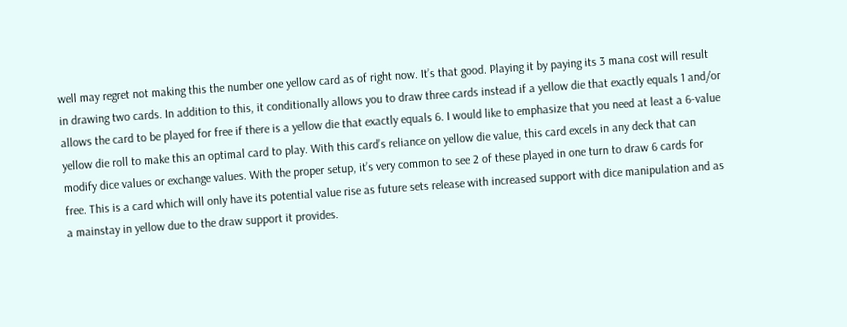well may regret not making this the number one yellow card as of right now. It’s that good. Playing it by paying its 3 mana cost will result in drawing two cards. In addition to this, it conditionally allows you to draw three cards instead if a yellow die that exactly equals 1 and/or allows the card to be played for free if there is a yellow die that exactly equals 6. I would like to emphasize that you need at least a 6-value yellow die roll to make this an optimal card to play. With this card’s reliance on yellow die value, this card excels in any deck that can modify dice values or exchange values. With the proper setup, it’s very common to see 2 of these played in one turn to draw 6 cards for free. This is a card which will only have its potential value rise as future sets release with increased support with dice manipulation and as a mainstay in yellow due to the draw support it provides.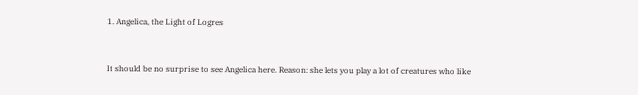1. Angelica, the Light of Logres


It should be no surprise to see Angelica here. Reason: she lets you play a lot of creatures who like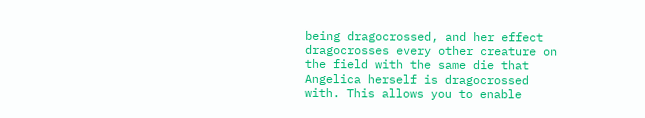being dragocrossed, and her effect dragocrosses every other creature on the field with the same die that Angelica herself is dragocrossed with. This allows you to enable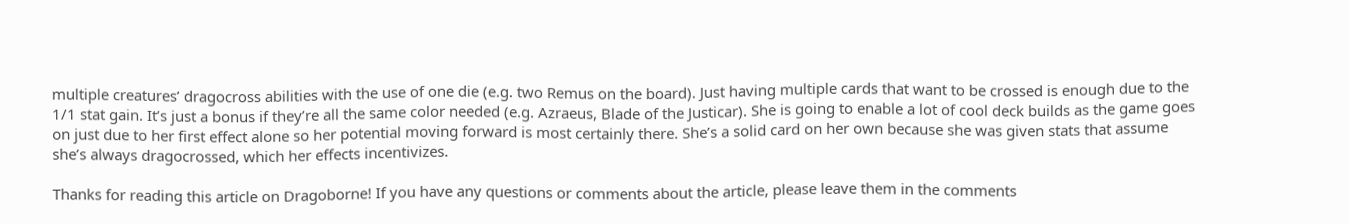multiple creatures’ dragocross abilities with the use of one die (e.g. two Remus on the board). Just having multiple cards that want to be crossed is enough due to the 1/1 stat gain. It’s just a bonus if they’re all the same color needed (e.g. Azraeus, Blade of the Justicar). She is going to enable a lot of cool deck builds as the game goes on just due to her first effect alone so her potential moving forward is most certainly there. She’s a solid card on her own because she was given stats that assume she’s always dragocrossed, which her effects incentivizes.

Thanks for reading this article on Dragoborne! If you have any questions or comments about the article, please leave them in the comments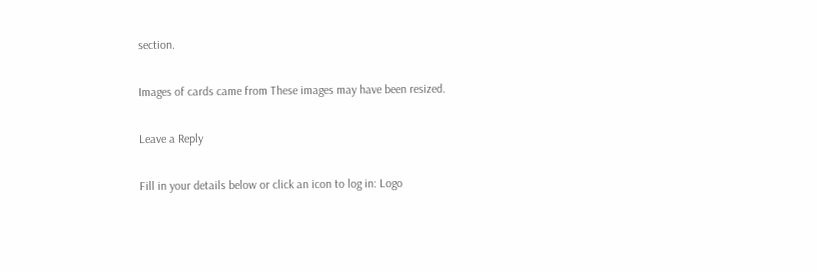section.

Images of cards came from These images may have been resized.

Leave a Reply

Fill in your details below or click an icon to log in: Logo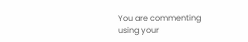You are commenting using your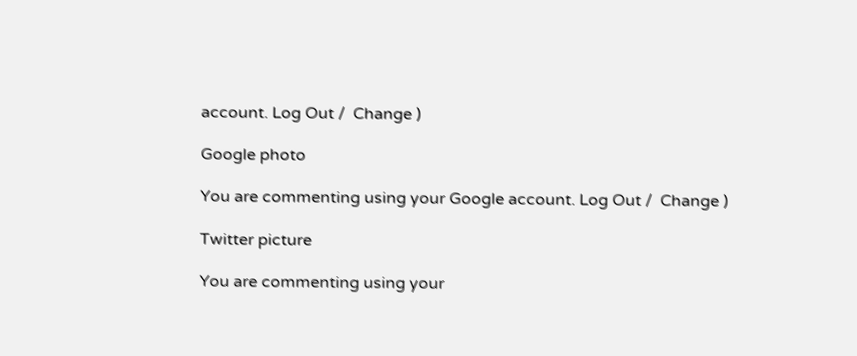account. Log Out /  Change )

Google photo

You are commenting using your Google account. Log Out /  Change )

Twitter picture

You are commenting using your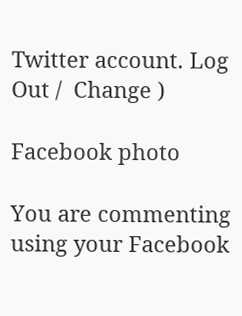Twitter account. Log Out /  Change )

Facebook photo

You are commenting using your Facebook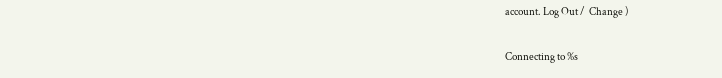account. Log Out /  Change )

Connecting to %s